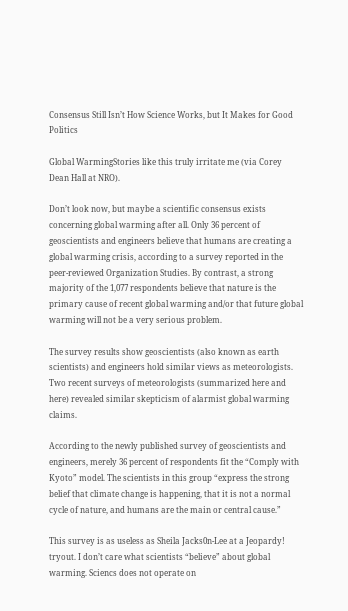Consensus Still Isn’t How Science Works, but It Makes for Good Politics

Global WarmingStories like this truly irritate me (via Corey Dean Hall at NRO).

Don’t look now, but maybe a scientific consensus exists concerning global warming after all. Only 36 percent of geoscientists and engineers believe that humans are creating a global warming crisis, according to a survey reported in the peer-reviewed Organization Studies. By contrast, a strong majority of the 1,077 respondents believe that nature is the primary cause of recent global warming and/or that future global warming will not be a very serious problem.

The survey results show geoscientists (also known as earth scientists) and engineers hold similar views as meteorologists. Two recent surveys of meteorologists (summarized here and here) revealed similar skepticism of alarmist global warming claims.

According to the newly published survey of geoscientists and engineers, merely 36 percent of respondents fit the “Comply with Kyoto” model. The scientists in this group “express the strong belief that climate change is happening, that it is not a normal cycle of nature, and humans are the main or central cause.”

This survey is as useless as Sheila Jacks0n-Lee at a Jeopardy! tryout. I don’t care what scientists “believe” about global warming. Sciencs does not operate on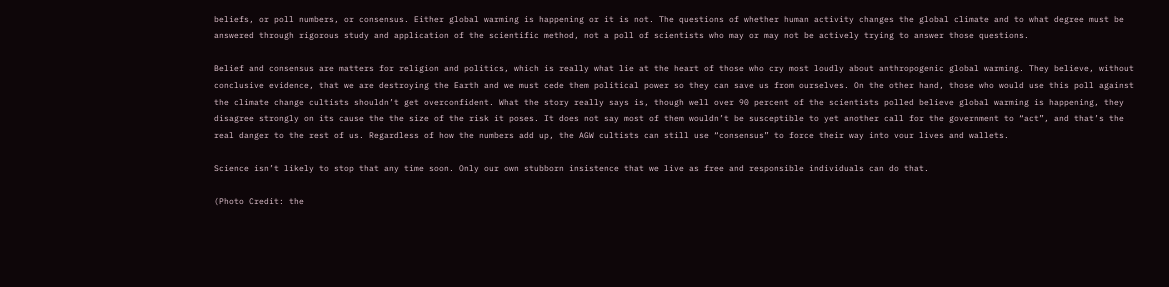beliefs, or poll numbers, or consensus. Either global warming is happening or it is not. The questions of whether human activity changes the global climate and to what degree must be answered through rigorous study and application of the scientific method, not a poll of scientists who may or may not be actively trying to answer those questions.

Belief and consensus are matters for religion and politics, which is really what lie at the heart of those who cry most loudly about anthropogenic global warming. They believe, without conclusive evidence, that we are destroying the Earth and we must cede them political power so they can save us from ourselves. On the other hand, those who would use this poll against the climate change cultists shouldn’t get overconfident. What the story really says is, though well over 90 percent of the scientists polled believe global warming is happening, they disagree strongly on its cause the the size of the risk it poses. It does not say most of them wouldn’t be susceptible to yet another call for the government to “act”, and that’s the real danger to the rest of us. Regardless of how the numbers add up, the AGW cultists can still use “consensus” to force their way into vour lives and wallets.

Science isn’t likely to stop that any time soon. Only our own stubborn insistence that we live as free and responsible individuals can do that.

(Photo Credit: the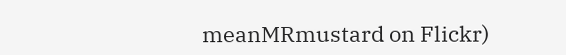meanMRmustard on Flickr)